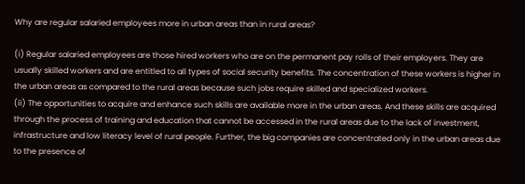Why are regular salaried employees more in urban areas than in rural areas?

(i) Regular salaried employees are those hired workers who are on the permanent pay rolls of their employers. They are usually skilled workers and are entitled to all types of social security benefits. The concentration of these workers is higher in the urban areas as compared to the rural areas because such jobs require skilled and specialized workers.
(ii) The opportunities to acquire and enhance such skills are available more in the urban areas. And these skills are acquired through the process of training and education that cannot be accessed in the rural areas due to the lack of investment, infrastructure and low literacy level of rural people. Further, the big companies are concentrated only in the urban areas due to the presence of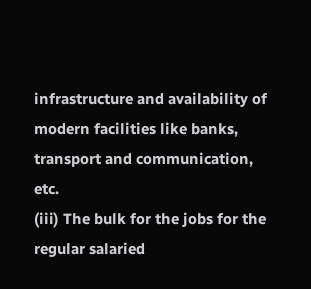infrastructure and availability of modern facilities like banks, transport and communication, etc.
(iii) The bulk for the jobs for the regular salaried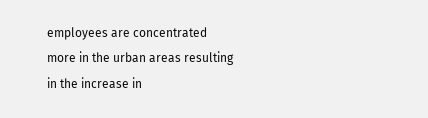employees are concentrated more in the urban areas resulting in the increase in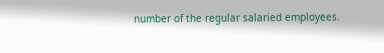number of the regular salaried employees.